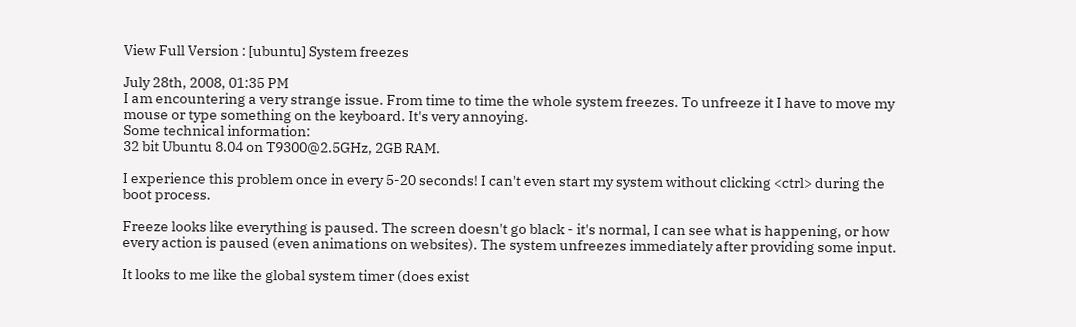View Full Version : [ubuntu] System freezes

July 28th, 2008, 01:35 PM
I am encountering a very strange issue. From time to time the whole system freezes. To unfreeze it I have to move my mouse or type something on the keyboard. It's very annoying.
Some technical information:
32 bit Ubuntu 8.04 on T9300@2.5GHz, 2GB RAM.

I experience this problem once in every 5-20 seconds! I can't even start my system without clicking <ctrl> during the boot process.

Freeze looks like everything is paused. The screen doesn't go black - it's normal, I can see what is happening, or how every action is paused (even animations on websites). The system unfreezes immediately after providing some input.

It looks to me like the global system timer (does exist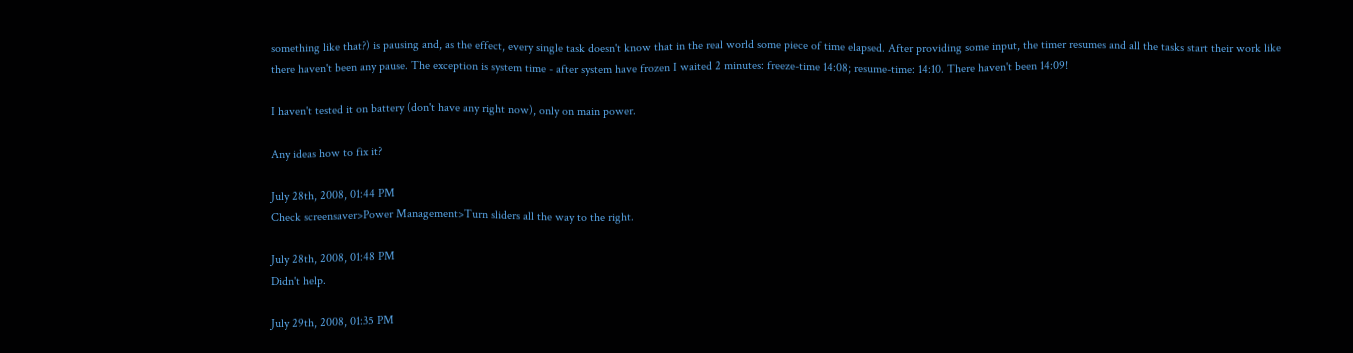something like that?) is pausing and, as the effect, every single task doesn't know that in the real world some piece of time elapsed. After providing some input, the timer resumes and all the tasks start their work like there haven't been any pause. The exception is system time - after system have frozen I waited 2 minutes: freeze-time 14:08; resume-time: 14:10. There haven't been 14:09!

I haven't tested it on battery (don't have any right now), only on main power.

Any ideas how to fix it?

July 28th, 2008, 01:44 PM
Check screensaver>Power Management>Turn sliders all the way to the right.

July 28th, 2008, 01:48 PM
Didn't help.

July 29th, 2008, 01:35 PM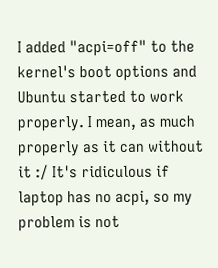I added "acpi=off" to the kernel's boot options and Ubuntu started to work properly. I mean, as much properly as it can without it :/ It's ridiculous if laptop has no acpi, so my problem is not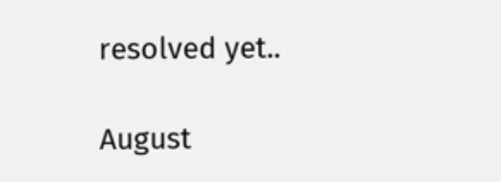resolved yet..

August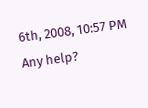6th, 2008, 10:57 PM
Any help?